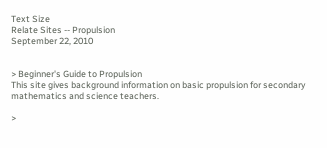Text Size
Relate Sites -- Propulsion
September 22, 2010


> Beginner's Guide to Propulsion
This site gives background information on basic propulsion for secondary mathematics and science teachers.

>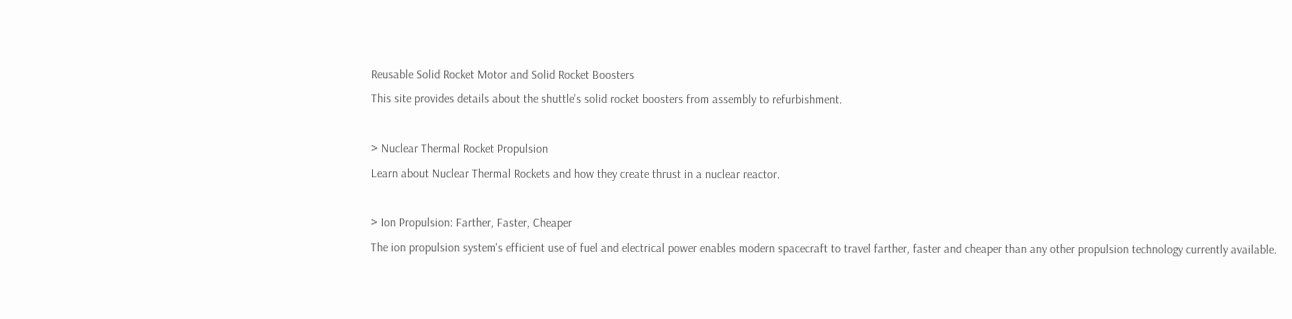Reusable Solid Rocket Motor and Solid Rocket Boosters
This site provides details about the shuttle's solid rocket boosters from assembly to refurbishment.

> Nuclear Thermal Rocket Propulsion
Learn about Nuclear Thermal Rockets and how they create thrust in a nuclear reactor.

> Ion Propulsion: Farther, Faster, Cheaper
The ion propulsion system's efficient use of fuel and electrical power enables modern spacecraft to travel farther, faster and cheaper than any other propulsion technology currently available.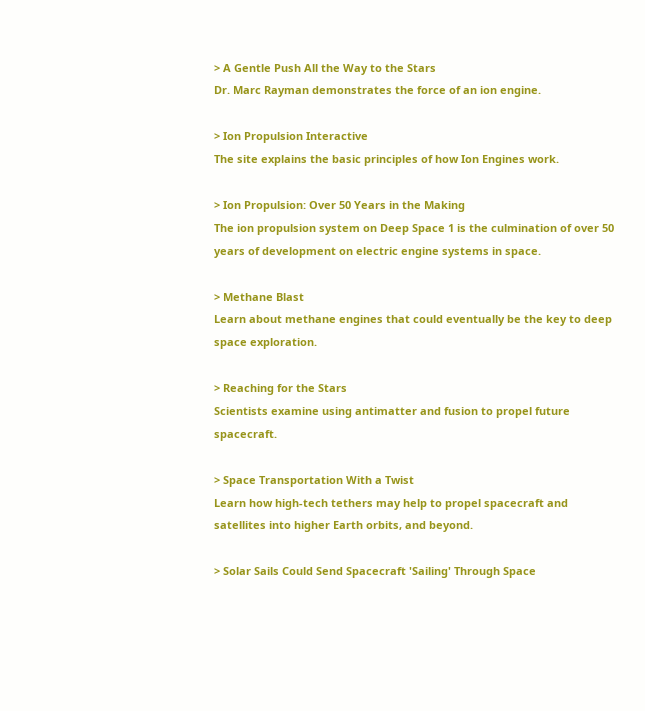> A Gentle Push All the Way to the Stars
Dr. Marc Rayman demonstrates the force of an ion engine.

> Ion Propulsion Interactive
The site explains the basic principles of how Ion Engines work.

> Ion Propulsion: Over 50 Years in the Making
The ion propulsion system on Deep Space 1 is the culmination of over 50 years of development on electric engine systems in space.

> Methane Blast
Learn about methane engines that could eventually be the key to deep space exploration.

> Reaching for the Stars
Scientists examine using antimatter and fusion to propel future spacecraft.

> Space Transportation With a Twist
Learn how high-tech tethers may help to propel spacecraft and satellites into higher Earth orbits, and beyond.

> Solar Sails Could Send Spacecraft 'Sailing' Through Space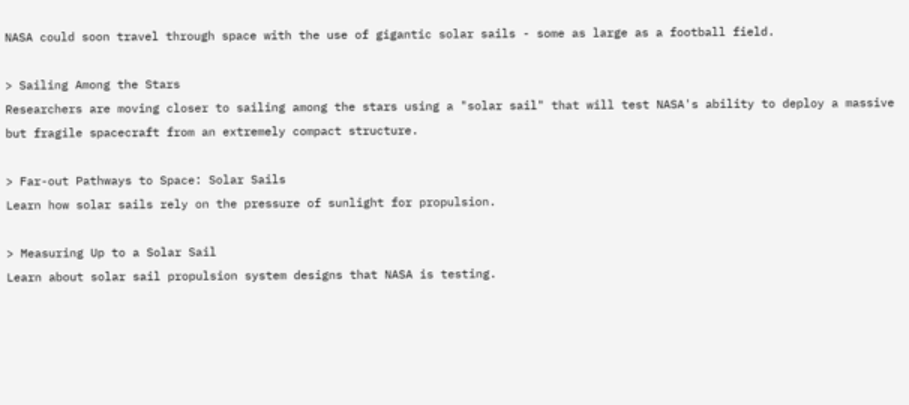NASA could soon travel through space with the use of gigantic solar sails - some as large as a football field.

> Sailing Among the Stars
Researchers are moving closer to sailing among the stars using a "solar sail" that will test NASA's ability to deploy a massive but fragile spacecraft from an extremely compact structure.

> Far-out Pathways to Space: Solar Sails
Learn how solar sails rely on the pressure of sunlight for propulsion.

> Measuring Up to a Solar Sail
Learn about solar sail propulsion system designs that NASA is testing.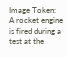Image Token:
A rocket engine is fired during a test at the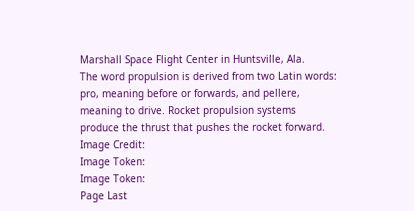Marshall Space Flight Center in Huntsville, Ala.
The word propulsion is derived from two Latin words: pro, meaning before or forwards, and pellere, meaning to drive. Rocket propulsion systems produce the thrust that pushes the rocket forward.
Image Credit:
Image Token:
Image Token:
Page Last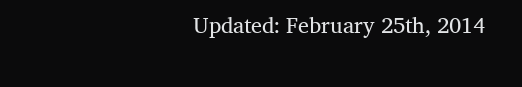Updated: February 25th, 2014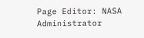Page Editor: NASA Administrator